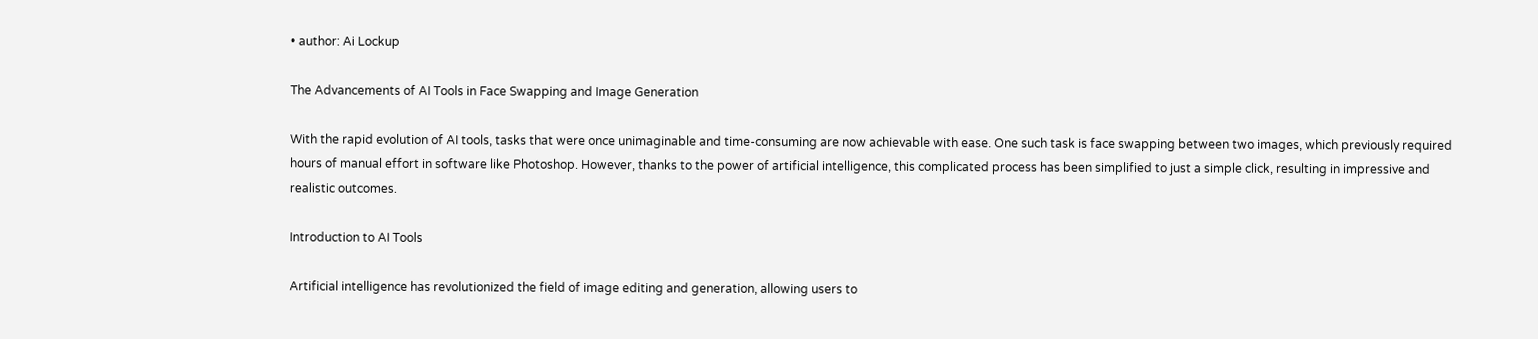• author: Ai Lockup

The Advancements of AI Tools in Face Swapping and Image Generation

With the rapid evolution of AI tools, tasks that were once unimaginable and time-consuming are now achievable with ease. One such task is face swapping between two images, which previously required hours of manual effort in software like Photoshop. However, thanks to the power of artificial intelligence, this complicated process has been simplified to just a simple click, resulting in impressive and realistic outcomes.

Introduction to AI Tools

Artificial intelligence has revolutionized the field of image editing and generation, allowing users to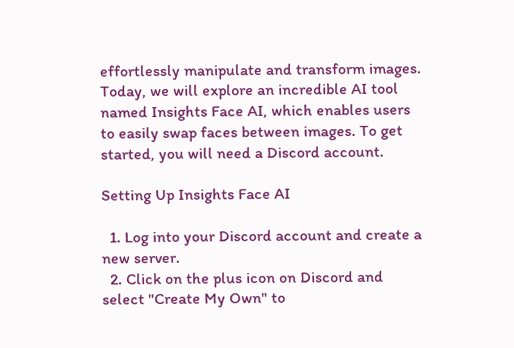effortlessly manipulate and transform images. Today, we will explore an incredible AI tool named Insights Face AI, which enables users to easily swap faces between images. To get started, you will need a Discord account.

Setting Up Insights Face AI

  1. Log into your Discord account and create a new server.
  2. Click on the plus icon on Discord and select "Create My Own" to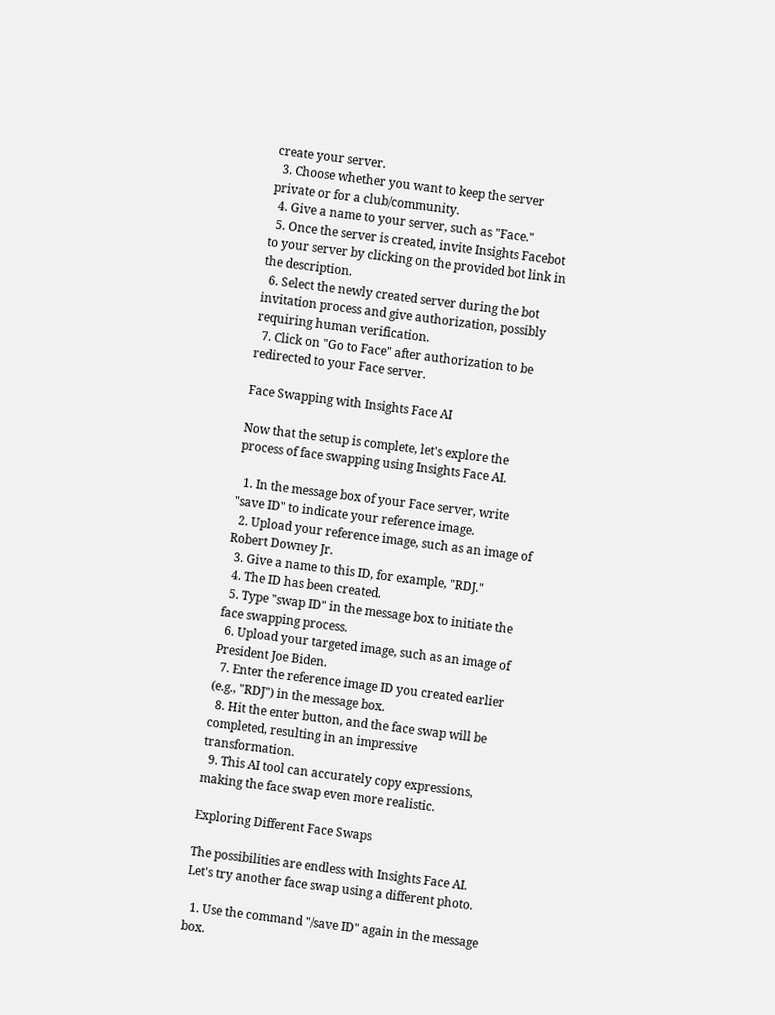create your server.
  3. Choose whether you want to keep the server private or for a club/community.
  4. Give a name to your server, such as "Face."
  5. Once the server is created, invite Insights Facebot to your server by clicking on the provided bot link in the description.
  6. Select the newly created server during the bot invitation process and give authorization, possibly requiring human verification.
  7. Click on "Go to Face" after authorization to be redirected to your Face server.

Face Swapping with Insights Face AI

Now that the setup is complete, let's explore the process of face swapping using Insights Face AI.

  1. In the message box of your Face server, write "save ID" to indicate your reference image.
  2. Upload your reference image, such as an image of Robert Downey Jr.
  3. Give a name to this ID, for example, "RDJ."
  4. The ID has been created.
  5. Type "swap ID" in the message box to initiate the face swapping process.
  6. Upload your targeted image, such as an image of President Joe Biden.
  7. Enter the reference image ID you created earlier (e.g., "RDJ") in the message box.
  8. Hit the enter button, and the face swap will be completed, resulting in an impressive transformation.
  9. This AI tool can accurately copy expressions, making the face swap even more realistic.

Exploring Different Face Swaps

The possibilities are endless with Insights Face AI. Let's try another face swap using a different photo.

  1. Use the command "/save ID" again in the message box.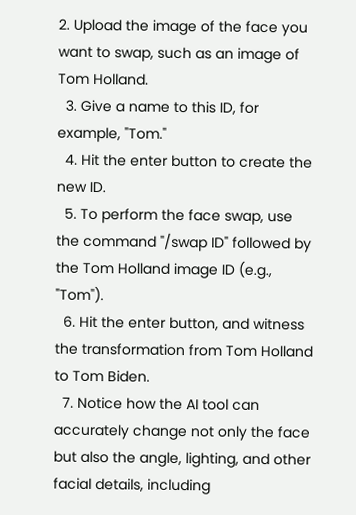2. Upload the image of the face you want to swap, such as an image of Tom Holland.
  3. Give a name to this ID, for example, "Tom."
  4. Hit the enter button to create the new ID.
  5. To perform the face swap, use the command "/swap ID" followed by the Tom Holland image ID (e.g., "Tom").
  6. Hit the enter button, and witness the transformation from Tom Holland to Tom Biden.
  7. Notice how the AI tool can accurately change not only the face but also the angle, lighting, and other facial details, including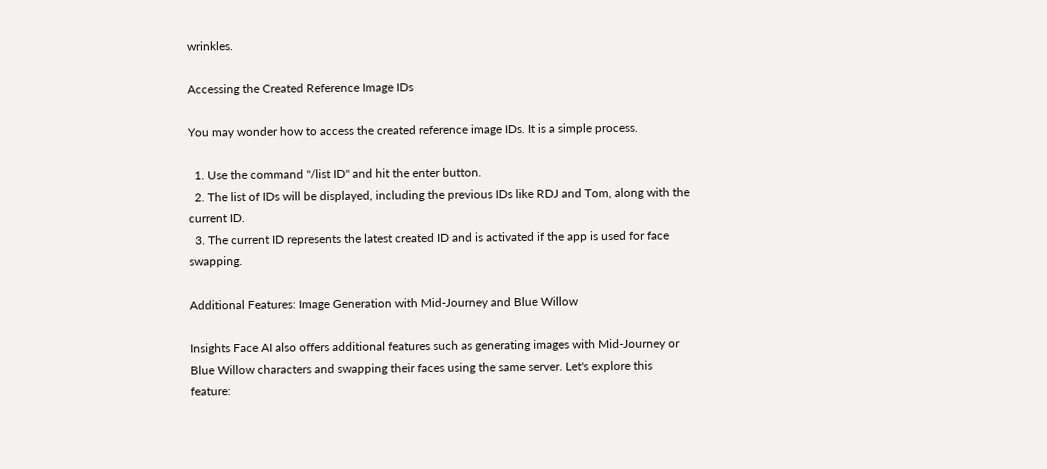wrinkles.

Accessing the Created Reference Image IDs

You may wonder how to access the created reference image IDs. It is a simple process.

  1. Use the command "/list ID" and hit the enter button.
  2. The list of IDs will be displayed, including the previous IDs like RDJ and Tom, along with the current ID.
  3. The current ID represents the latest created ID and is activated if the app is used for face swapping.

Additional Features: Image Generation with Mid-Journey and Blue Willow

Insights Face AI also offers additional features such as generating images with Mid-Journey or Blue Willow characters and swapping their faces using the same server. Let's explore this feature: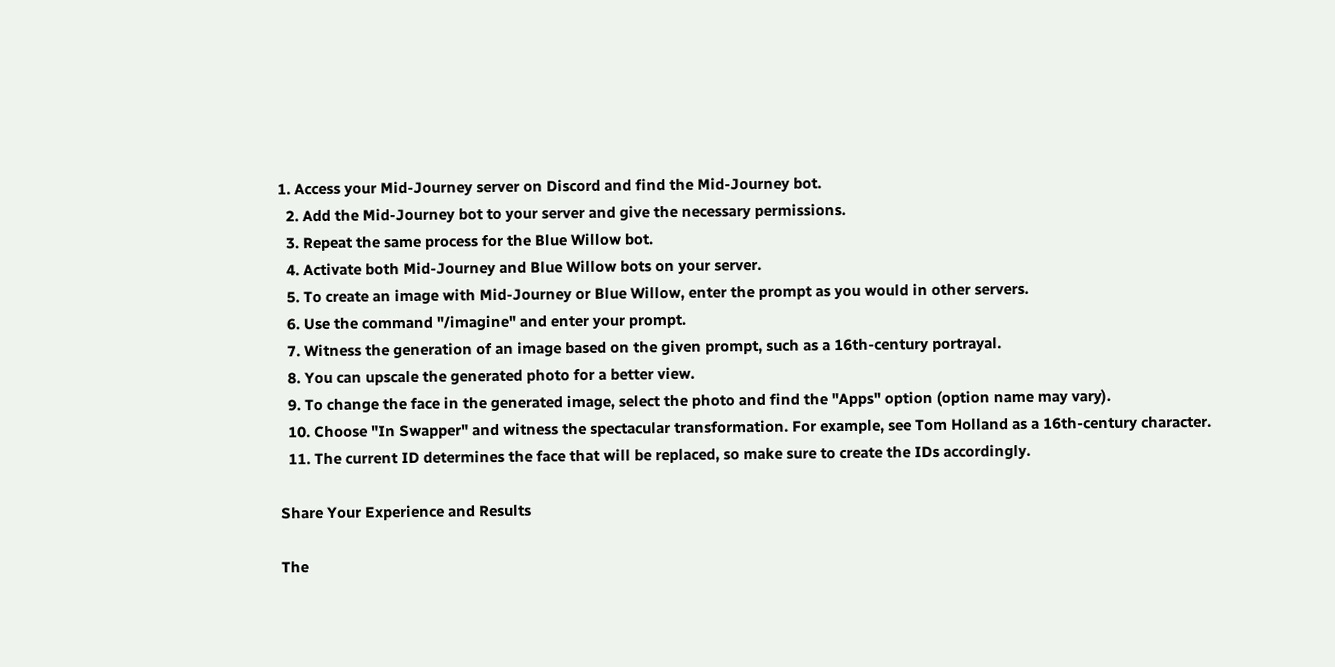1. Access your Mid-Journey server on Discord and find the Mid-Journey bot.
  2. Add the Mid-Journey bot to your server and give the necessary permissions.
  3. Repeat the same process for the Blue Willow bot.
  4. Activate both Mid-Journey and Blue Willow bots on your server.
  5. To create an image with Mid-Journey or Blue Willow, enter the prompt as you would in other servers.
  6. Use the command "/imagine" and enter your prompt.
  7. Witness the generation of an image based on the given prompt, such as a 16th-century portrayal.
  8. You can upscale the generated photo for a better view.
  9. To change the face in the generated image, select the photo and find the "Apps" option (option name may vary).
  10. Choose "In Swapper" and witness the spectacular transformation. For example, see Tom Holland as a 16th-century character.
  11. The current ID determines the face that will be replaced, so make sure to create the IDs accordingly.

Share Your Experience and Results

The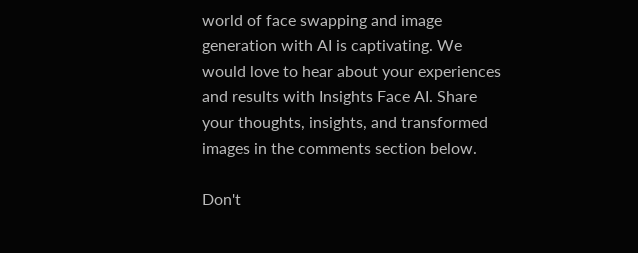world of face swapping and image generation with AI is captivating. We would love to hear about your experiences and results with Insights Face AI. Share your thoughts, insights, and transformed images in the comments section below.

Don't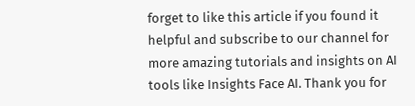forget to like this article if you found it helpful and subscribe to our channel for more amazing tutorials and insights on AI tools like Insights Face AI. Thank you for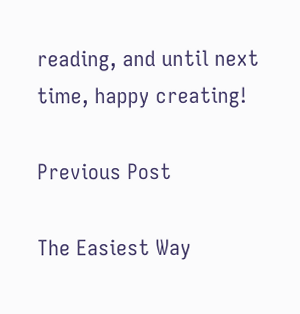reading, and until next time, happy creating!

Previous Post

The Easiest Way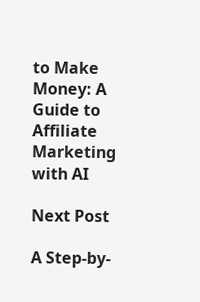to Make Money: A Guide to Affiliate Marketing with AI

Next Post

A Step-by-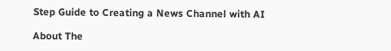Step Guide to Creating a News Channel with AI

About The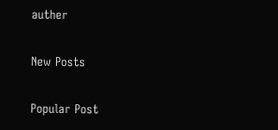auther

New Posts

Popular Post